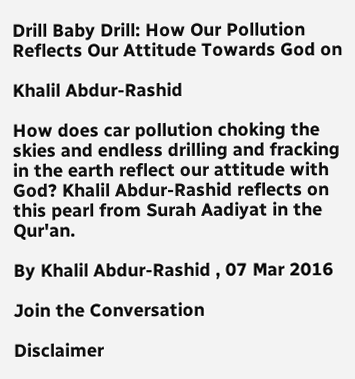Drill Baby Drill: How Our Pollution Reflects Our Attitude Towards God on

Khalil Abdur-Rashid

How does car pollution choking the skies and endless drilling and fracking in the earth reflect our attitude with God? Khalil Abdur-Rashid reflects on this pearl from Surah Aadiyat in the Qur'an.

By Khalil Abdur-Rashid , 07 Mar 2016

Join the Conversation

Disclaimer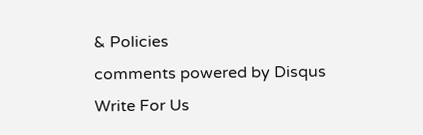& Policies
comments powered by Disqus
Write For Us